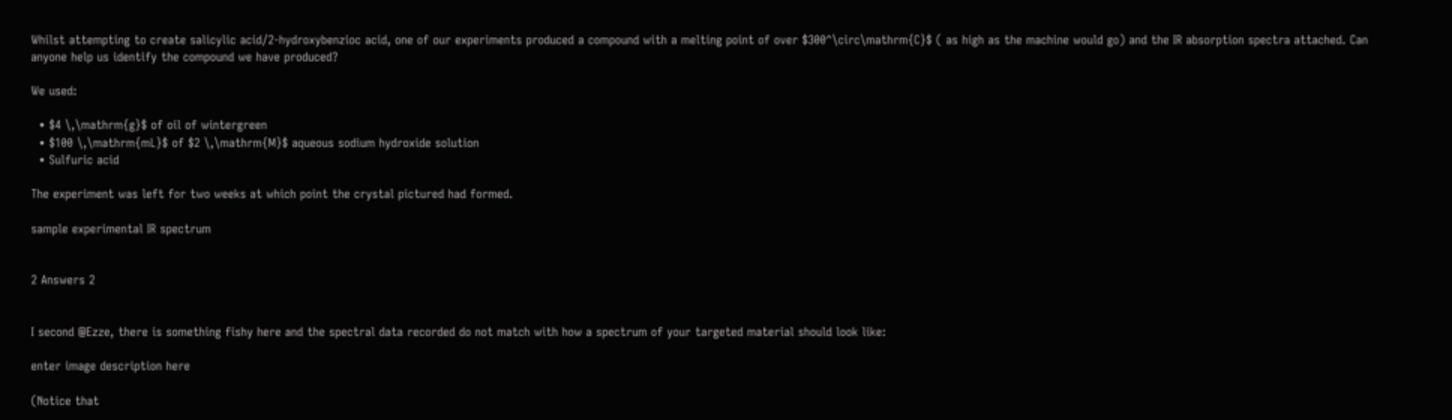Whilst attempting to create salicylic acid/2-hydroxybenzioc acid, one of our experiments produced a compound with a melting point of over $300^\circ\mathrm{C}$ ( as high as the machine would go) and the IR absorption spectra attached. Can anyone help us identify the compound we have produced?

We used:

  • $4 \,\mathrm{g}$ of oil of wintergreen
  • $100 \,\mathrm{mL}$ of $2 \,\mathrm{M}$ aqueous sodium hydroxide solution
  • Sulfuric acid

The experiment was left for two weeks at which point the crystal pictured had formed.

sample experimental IR spectrum


2 Answers 2


I second @Ezze, there is something fishy here and the spectral data recorded do not match with how a spectrum of your targeted material should look like:

enter image description here

(Notice that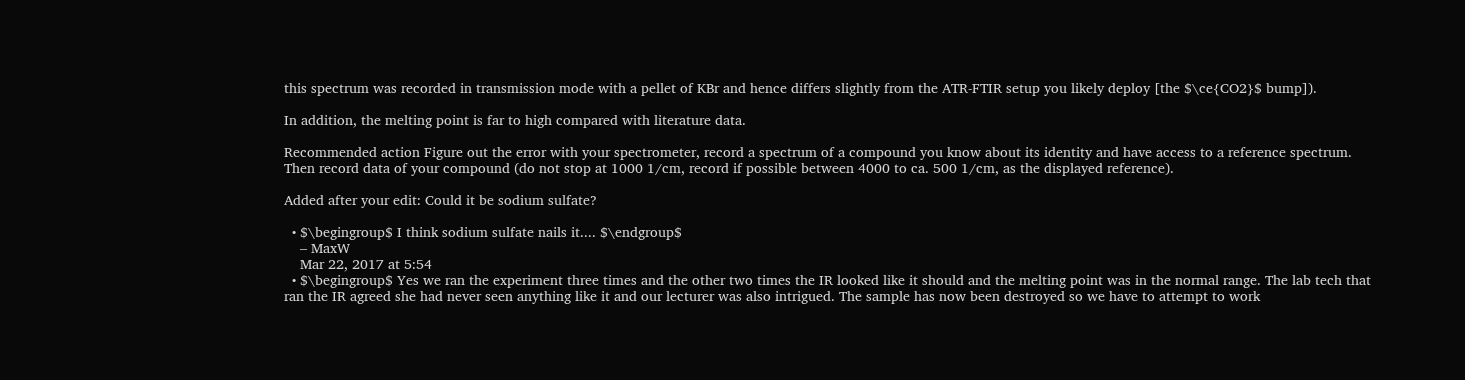this spectrum was recorded in transmission mode with a pellet of KBr and hence differs slightly from the ATR-FTIR setup you likely deploy [the $\ce{CO2}$ bump]).

In addition, the melting point is far to high compared with literature data.

Recommended action Figure out the error with your spectrometer, record a spectrum of a compound you know about its identity and have access to a reference spectrum. Then record data of your compound (do not stop at 1000 1/cm, record if possible between 4000 to ca. 500 1/cm, as the displayed reference).

Added after your edit: Could it be sodium sulfate?

  • $\begingroup$ I think sodium sulfate nails it.... $\endgroup$
    – MaxW
    Mar 22, 2017 at 5:54
  • $\begingroup$ Yes we ran the experiment three times and the other two times the IR looked like it should and the melting point was in the normal range. The lab tech that ran the IR agreed she had never seen anything like it and our lecturer was also intrigued. The sample has now been destroyed so we have to attempt to work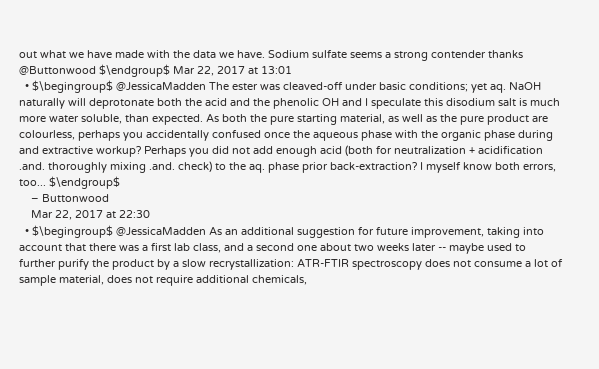out what we have made with the data we have. Sodium sulfate seems a strong contender thanks @Buttonwood $\endgroup$ Mar 22, 2017 at 13:01
  • $\begingroup$ @JessicaMadden The ester was cleaved-off under basic conditions; yet aq. NaOH naturally will deprotonate both the acid and the phenolic OH and I speculate this disodium salt is much more water soluble, than expected. As both the pure starting material, as well as the pure product are colourless, perhaps you accidentally confused once the aqueous phase with the organic phase during and extractive workup? Perhaps you did not add enough acid (both for neutralization + acidification .and. thoroughly mixing .and. check) to the aq. phase prior back-extraction? I myself know both errors, too... $\endgroup$
    – Buttonwood
    Mar 22, 2017 at 22:30
  • $\begingroup$ @JessicaMadden As an additional suggestion for future improvement, taking into account that there was a first lab class, and a second one about two weeks later -- maybe used to further purify the product by a slow recrystallization: ATR-FTIR spectroscopy does not consume a lot of sample material, does not require additional chemicals,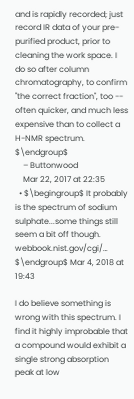and is rapidly recorded; just record IR data of your pre-purified product, prior to cleaning the work space. I do so after column chromatography, to confirm "the correct fraction", too -- often quicker, and much less expensive than to collect a H-NMR spectrum. $\endgroup$
    – Buttonwood
    Mar 22, 2017 at 22:35
  • $\begingroup$ It probably is the spectrum of sodium sulphate...some things still seem a bit off though. webbook.nist.gov/cgi/… $\endgroup$ Mar 4, 2018 at 19:43

I do believe something is wrong with this spectrum. I find it highly improbable that a compound would exhibit a single strong absorption peak at low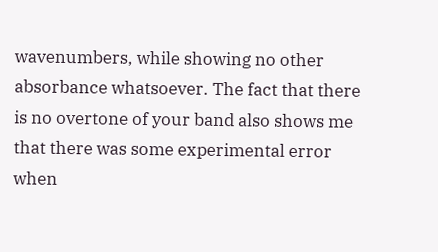wavenumbers, while showing no other absorbance whatsoever. The fact that there is no overtone of your band also shows me that there was some experimental error when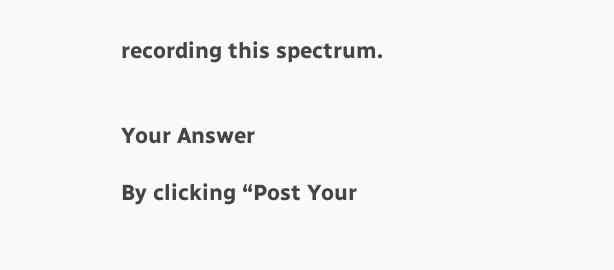recording this spectrum.


Your Answer

By clicking “Post Your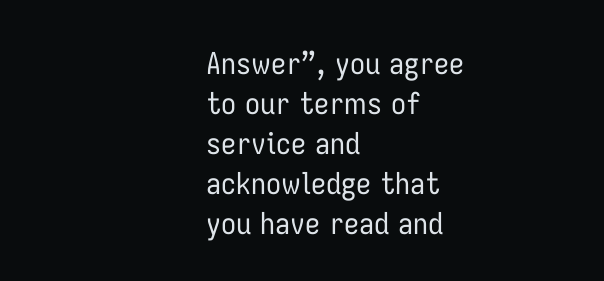Answer”, you agree to our terms of service and acknowledge that you have read and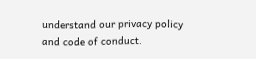understand our privacy policy and code of conduct.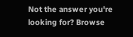Not the answer you're looking for? Browse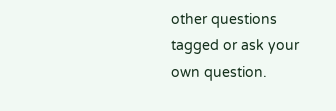other questions tagged or ask your own question.